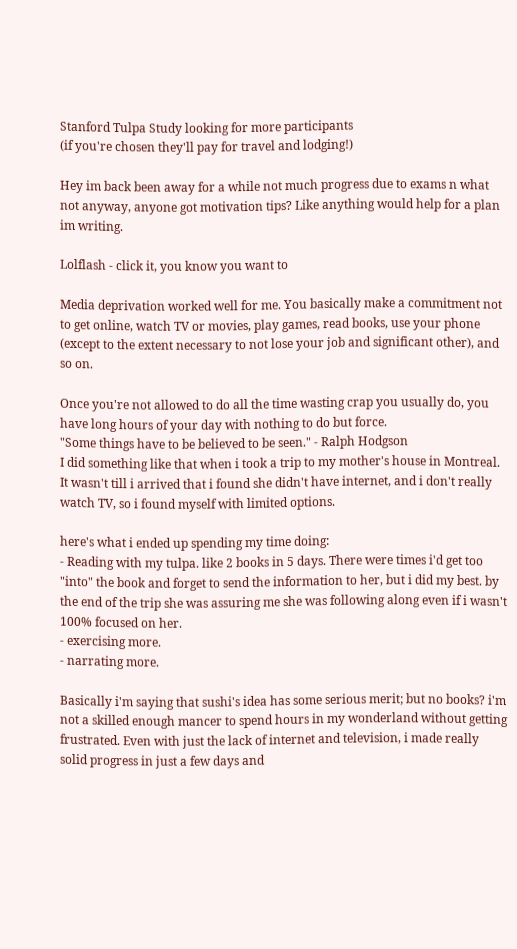Stanford Tulpa Study looking for more participants
(if you're chosen they'll pay for travel and lodging!)

Hey im back been away for a while not much progress due to exams n what not anyway, anyone got motivation tips? Like anything would help for a plan im writing.

Lolflash - click it, you know you want to

Media deprivation worked well for me. You basically make a commitment not to get online, watch TV or movies, play games, read books, use your phone (except to the extent necessary to not lose your job and significant other), and so on.

Once you're not allowed to do all the time wasting crap you usually do, you have long hours of your day with nothing to do but force.
"Some things have to be believed to be seen." - Ralph Hodgson
I did something like that when i took a trip to my mother's house in Montreal. It wasn't till i arrived that i found she didn't have internet, and i don't really watch TV, so i found myself with limited options.

here's what i ended up spending my time doing:
- Reading with my tulpa. like 2 books in 5 days. There were times i'd get too "into" the book and forget to send the information to her, but i did my best. by the end of the trip she was assuring me she was following along even if i wasn't 100% focused on her.
- exercising more.
- narrating more.

Basically i'm saying that sushi's idea has some serious merit; but no books? i'm not a skilled enough mancer to spend hours in my wonderland without getting frustrated. Even with just the lack of internet and television, i made really solid progress in just a few days and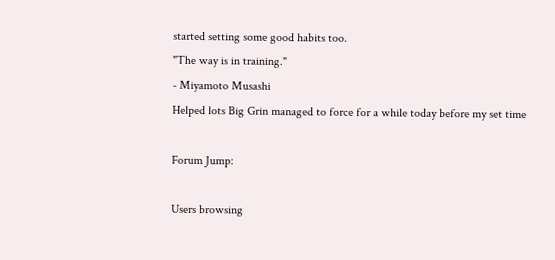started setting some good habits too.
"The way is in training."
- Miyamoto Musashi
Helped lots Big Grin managed to force for a while today before my set time

Forum Jump:

Users browsing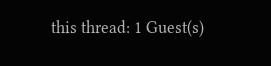this thread: 1 Guest(s)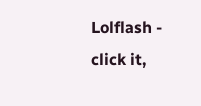Lolflash - click it,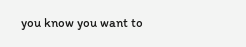you know you want to